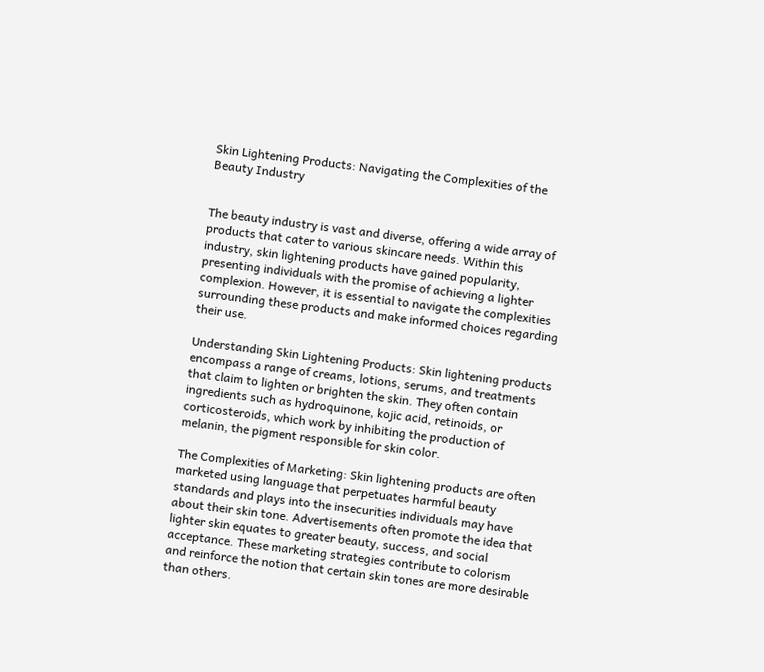Skin Lightening Products: Navigating the Complexities of the Beauty Industry


The beauty industry is vast and diverse, offering a wide array of products that cater to various skincare needs. Within this industry, skin lightening products have gained popularity, presenting individuals with the promise of achieving a lighter complexion. However, it is essential to navigate the complexities surrounding these products and make informed choices regarding their use.

Understanding Skin Lightening Products: Skin lightening products encompass a range of creams, lotions, serums, and treatments that claim to lighten or brighten the skin. They often contain ingredients such as hydroquinone, kojic acid, retinoids, or corticosteroids, which work by inhibiting the production of melanin, the pigment responsible for skin color.

The Complexities of Marketing: Skin lightening products are often marketed using language that perpetuates harmful beauty standards and plays into the insecurities individuals may have about their skin tone. Advertisements often promote the idea that lighter skin equates to greater beauty, success, and social acceptance. These marketing strategies contribute to colorism and reinforce the notion that certain skin tones are more desirable than others.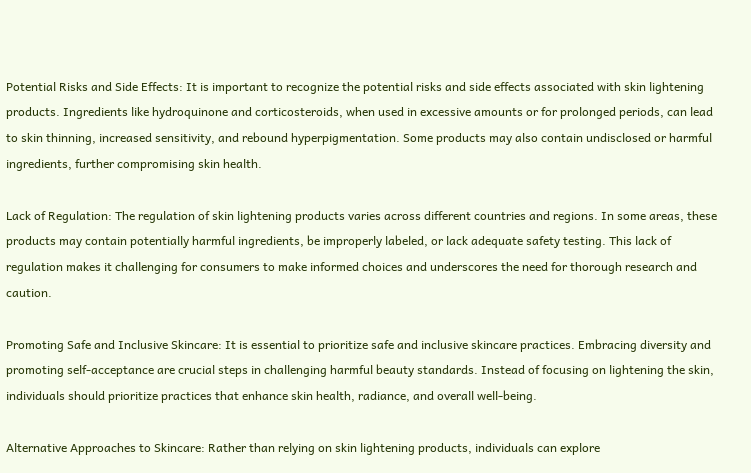Potential Risks and Side Effects: It is important to recognize the potential risks and side effects associated with skin lightening products. Ingredients like hydroquinone and corticosteroids, when used in excessive amounts or for prolonged periods, can lead to skin thinning, increased sensitivity, and rebound hyperpigmentation. Some products may also contain undisclosed or harmful ingredients, further compromising skin health.

Lack of Regulation: The regulation of skin lightening products varies across different countries and regions. In some areas, these products may contain potentially harmful ingredients, be improperly labeled, or lack adequate safety testing. This lack of regulation makes it challenging for consumers to make informed choices and underscores the need for thorough research and caution.

Promoting Safe and Inclusive Skincare: It is essential to prioritize safe and inclusive skincare practices. Embracing diversity and promoting self-acceptance are crucial steps in challenging harmful beauty standards. Instead of focusing on lightening the skin, individuals should prioritize practices that enhance skin health, radiance, and overall well-being.

Alternative Approaches to Skincare: Rather than relying on skin lightening products, individuals can explore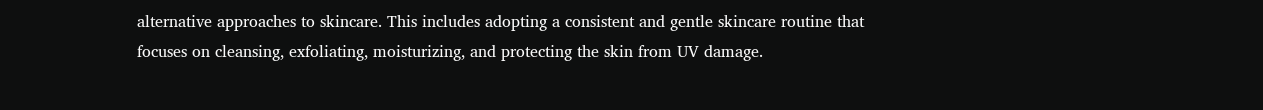alternative approaches to skincare. This includes adopting a consistent and gentle skincare routine that focuses on cleansing, exfoliating, moisturizing, and protecting the skin from UV damage.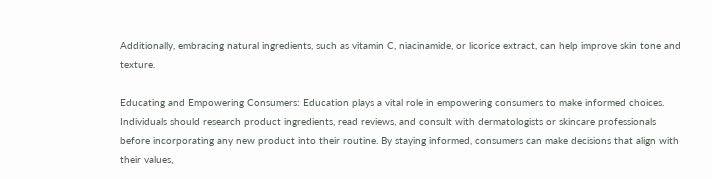Additionally, embracing natural ingredients, such as vitamin C, niacinamide, or licorice extract, can help improve skin tone and texture.

Educating and Empowering Consumers: Education plays a vital role in empowering consumers to make informed choices. Individuals should research product ingredients, read reviews, and consult with dermatologists or skincare professionals before incorporating any new product into their routine. By staying informed, consumers can make decisions that align with their values,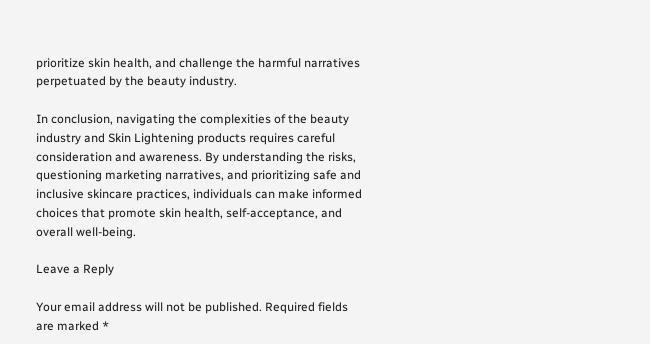prioritize skin health, and challenge the harmful narratives perpetuated by the beauty industry.

In conclusion, navigating the complexities of the beauty industry and Skin Lightening products requires careful consideration and awareness. By understanding the risks, questioning marketing narratives, and prioritizing safe and inclusive skincare practices, individuals can make informed choices that promote skin health, self-acceptance, and overall well-being.

Leave a Reply

Your email address will not be published. Required fields are marked *